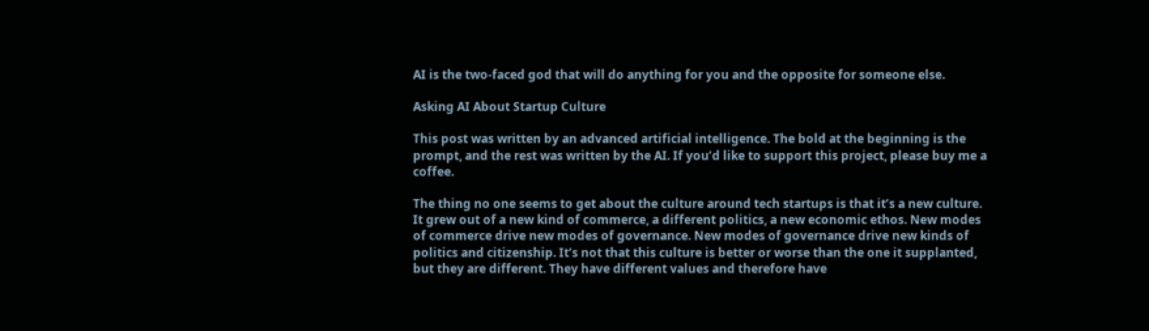AI is the two-faced god that will do anything for you and the opposite for someone else.

Asking AI About Startup Culture

This post was written by an advanced artificial intelligence. The bold at the beginning is the prompt, and the rest was written by the AI. If you’d like to support this project, please buy me a coffee.

The thing no one seems to get about the culture around tech startups is that it’s a new culture. It grew out of a new kind of commerce, a different politics, a new economic ethos. New modes of commerce drive new modes of governance. New modes of governance drive new kinds of politics and citizenship. It’s not that this culture is better or worse than the one it supplanted, but they are different. They have different values and therefore have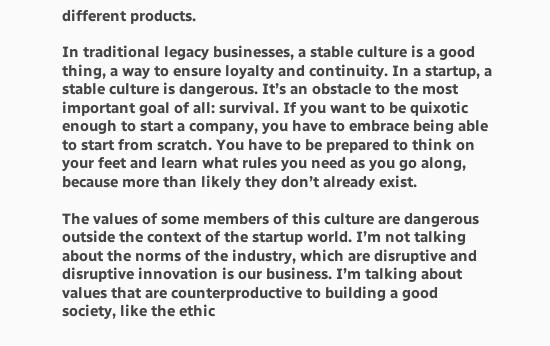different products.

In traditional legacy businesses, a stable culture is a good thing, a way to ensure loyalty and continuity. In a startup, a stable culture is dangerous. It’s an obstacle to the most important goal of all: survival. If you want to be quixotic enough to start a company, you have to embrace being able to start from scratch. You have to be prepared to think on your feet and learn what rules you need as you go along, because more than likely they don’t already exist.

The values of some members of this culture are dangerous outside the context of the startup world. I’m not talking about the norms of the industry, which are disruptive and disruptive innovation is our business. I’m talking about values that are counterproductive to building a good society, like the ethic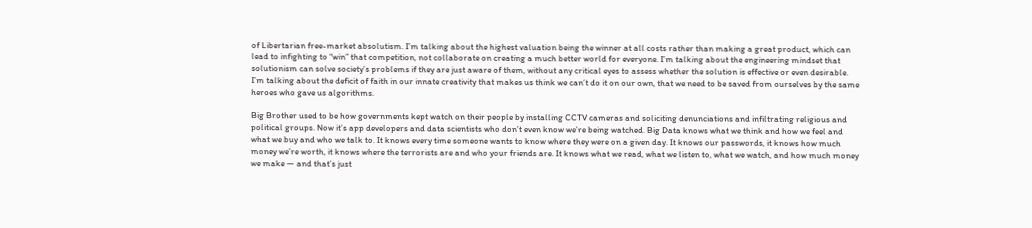of Libertarian free-market absolutism. I’m talking about the highest valuation being the winner at all costs rather than making a great product, which can lead to infighting to “win” that competition, not collaborate on creating a much better world for everyone. I’m talking about the engineering mindset that solutionism can solve society’s problems if they are just aware of them, without any critical eyes to assess whether the solution is effective or even desirable. I’m talking about the deficit of faith in our innate creativity that makes us think we can’t do it on our own, that we need to be saved from ourselves by the same heroes who gave us algorithms.

Big Brother used to be how governments kept watch on their people by installing CCTV cameras and soliciting denunciations and infiltrating religious and political groups. Now it’s app developers and data scientists who don’t even know we’re being watched. Big Data knows what we think and how we feel and what we buy and who we talk to. It knows every time someone wants to know where they were on a given day. It knows our passwords, it knows how much money we’re worth, it knows where the terrorists are and who your friends are. It knows what we read, what we listen to, what we watch, and how much money we make — and that’s just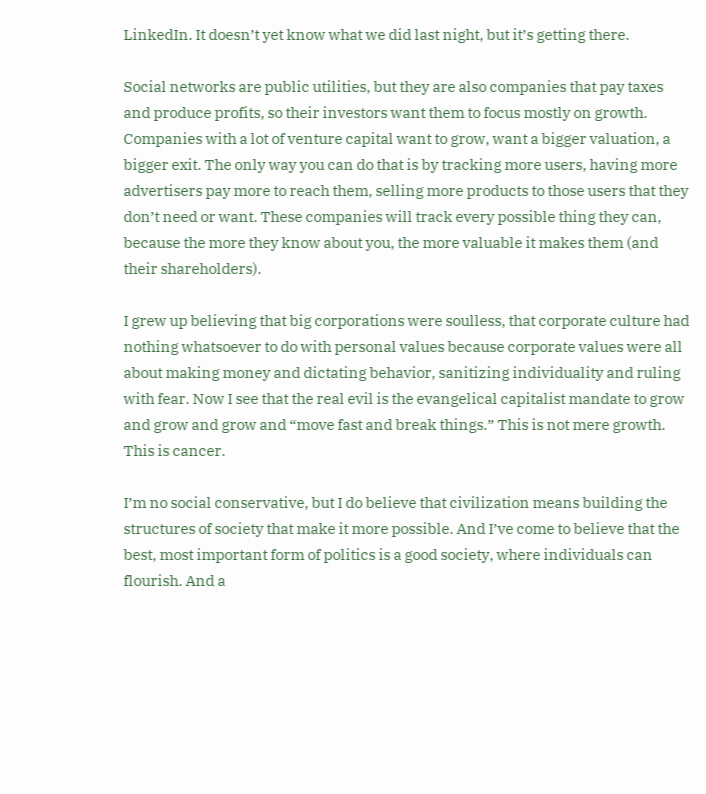LinkedIn. It doesn’t yet know what we did last night, but it’s getting there.

Social networks are public utilities, but they are also companies that pay taxes and produce profits, so their investors want them to focus mostly on growth. Companies with a lot of venture capital want to grow, want a bigger valuation, a bigger exit. The only way you can do that is by tracking more users, having more advertisers pay more to reach them, selling more products to those users that they don’t need or want. These companies will track every possible thing they can, because the more they know about you, the more valuable it makes them (and their shareholders).

I grew up believing that big corporations were soulless, that corporate culture had nothing whatsoever to do with personal values because corporate values were all about making money and dictating behavior, sanitizing individuality and ruling with fear. Now I see that the real evil is the evangelical capitalist mandate to grow and grow and grow and “move fast and break things.” This is not mere growth. This is cancer.

I’m no social conservative, but I do believe that civilization means building the structures of society that make it more possible. And I’ve come to believe that the best, most important form of politics is a good society, where individuals can flourish. And a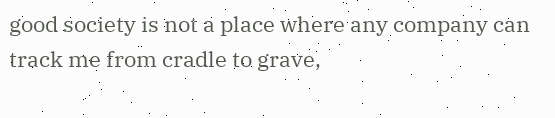good society is not a place where any company can track me from cradle to grave,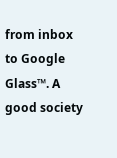from inbox to Google Glass™. A good society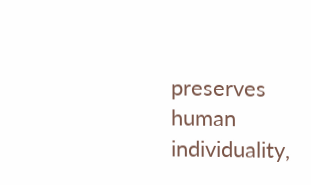preserves human individuality,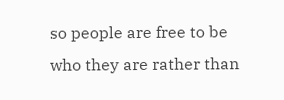so people are free to be who they are rather than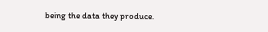being the data they produce.